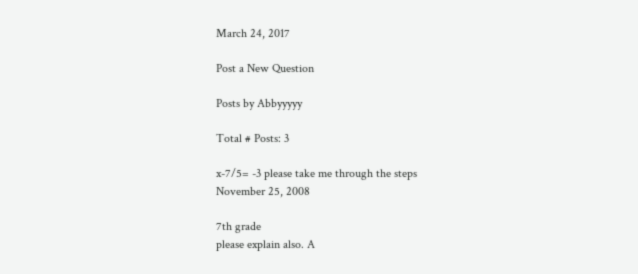March 24, 2017

Post a New Question

Posts by Abbyyyyy

Total # Posts: 3

x-7/5= -3 please take me through the steps
November 25, 2008

7th grade
please explain also. A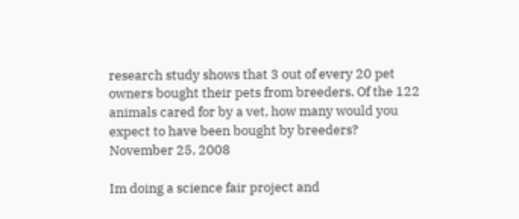research study shows that 3 out of every 20 pet owners bought their pets from breeders. Of the 122 animals cared for by a vet, how many would you expect to have been bought by breeders?
November 25, 2008

Im doing a science fair project and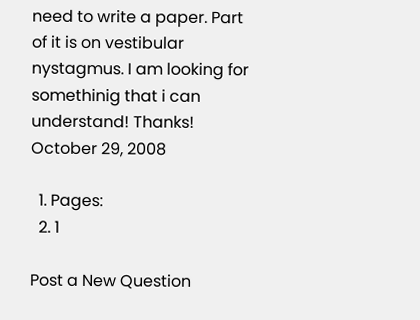need to write a paper. Part of it is on vestibular nystagmus. I am looking for somethinig that i can understand! Thanks!
October 29, 2008

  1. Pages:
  2. 1

Post a New Question